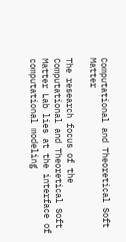Computational and Theoretical Soft Matter

The research focus of the Computational and Theoretical Soft Matter Lab lies at the interface of computational modeling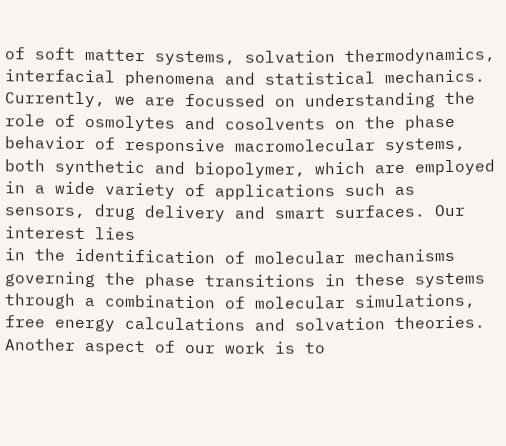of soft matter systems, solvation thermodynamics, interfacial phenomena and statistical mechanics. Currently, we are focussed on understanding the role of osmolytes and cosolvents on the phase behavior of responsive macromolecular systems, both synthetic and biopolymer, which are employed in a wide variety of applications such as sensors, drug delivery and smart surfaces. Our interest lies
in the identification of molecular mechanisms governing the phase transitions in these systems through a combination of molecular simulations, free energy calculations and solvation theories. Another aspect of our work is to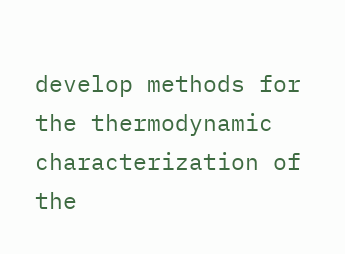develop methods for the thermodynamic characterization of the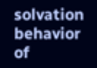solvation behavior of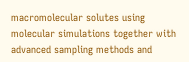macromolecular solutes using
molecular simulations together with advanced sampling methods and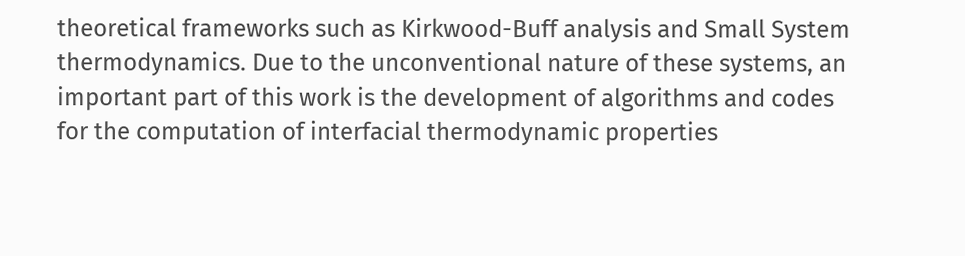theoretical frameworks such as Kirkwood-Buff analysis and Small System thermodynamics. Due to the unconventional nature of these systems, an important part of this work is the development of algorithms and codes for the computation of interfacial thermodynamic properties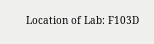Location of Lab: F103D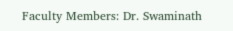Faculty Members: Dr. Swaminath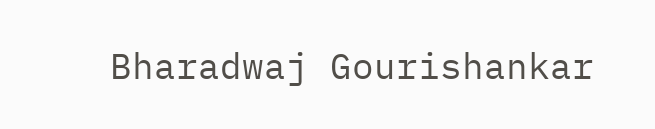Bharadwaj Gourishankar